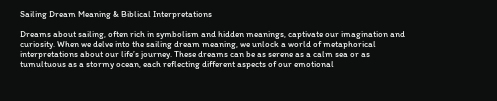Sailing Dream Meaning & Biblical Interpretations

Dreams about sailing, often rich in symbolism and hidden meanings, captivate our imagination and curiosity. When we delve into the sailing dream meaning, we unlock a world of metaphorical interpretations about our life’s journey. These dreams can be as serene as a calm sea or as tumultuous as a stormy ocean, each reflecting different aspects of our emotional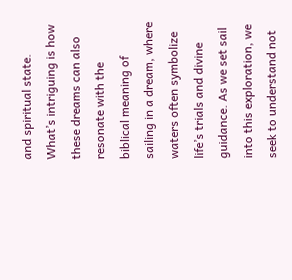and spiritual state. What’s intriguing is how these dreams can also resonate with the biblical meaning of sailing in a dream, where waters often symbolize life’s trials and divine guidance. As we set sail into this exploration, we seek to understand not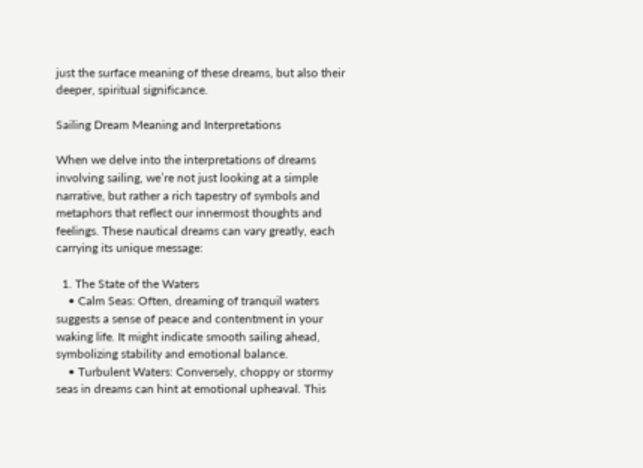just the surface meaning of these dreams, but also their deeper, spiritual significance.

Sailing Dream Meaning and Interpretations

When we delve into the interpretations of dreams involving sailing, we’re not just looking at a simple narrative, but rather a rich tapestry of symbols and metaphors that reflect our innermost thoughts and feelings. These nautical dreams can vary greatly, each carrying its unique message:

  1. The State of the Waters
    • Calm Seas: Often, dreaming of tranquil waters suggests a sense of peace and contentment in your waking life. It might indicate smooth sailing ahead, symbolizing stability and emotional balance.
    • Turbulent Waters: Conversely, choppy or stormy seas in dreams can hint at emotional upheaval. This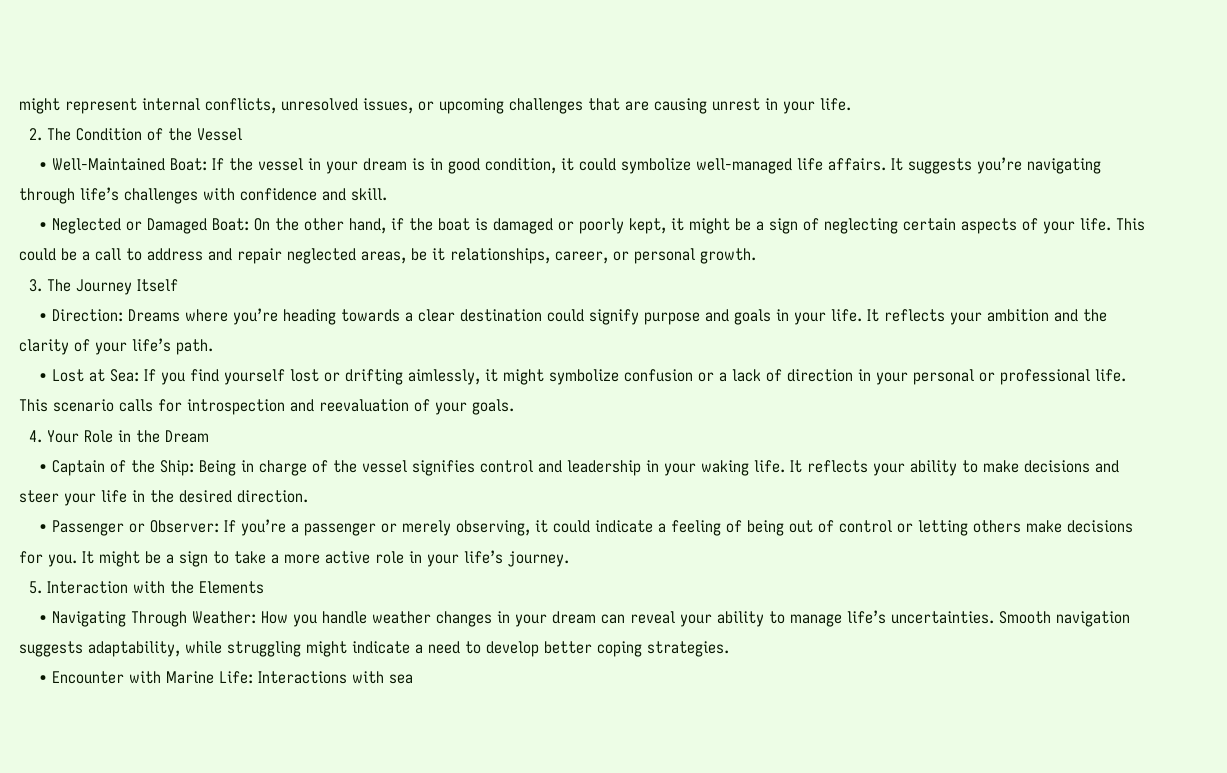might represent internal conflicts, unresolved issues, or upcoming challenges that are causing unrest in your life.
  2. The Condition of the Vessel
    • Well-Maintained Boat: If the vessel in your dream is in good condition, it could symbolize well-managed life affairs. It suggests you’re navigating through life’s challenges with confidence and skill.
    • Neglected or Damaged Boat: On the other hand, if the boat is damaged or poorly kept, it might be a sign of neglecting certain aspects of your life. This could be a call to address and repair neglected areas, be it relationships, career, or personal growth.
  3. The Journey Itself
    • Direction: Dreams where you’re heading towards a clear destination could signify purpose and goals in your life. It reflects your ambition and the clarity of your life’s path.
    • Lost at Sea: If you find yourself lost or drifting aimlessly, it might symbolize confusion or a lack of direction in your personal or professional life. This scenario calls for introspection and reevaluation of your goals.
  4. Your Role in the Dream
    • Captain of the Ship: Being in charge of the vessel signifies control and leadership in your waking life. It reflects your ability to make decisions and steer your life in the desired direction.
    • Passenger or Observer: If you’re a passenger or merely observing, it could indicate a feeling of being out of control or letting others make decisions for you. It might be a sign to take a more active role in your life’s journey.
  5. Interaction with the Elements
    • Navigating Through Weather: How you handle weather changes in your dream can reveal your ability to manage life’s uncertainties. Smooth navigation suggests adaptability, while struggling might indicate a need to develop better coping strategies.
    • Encounter with Marine Life: Interactions with sea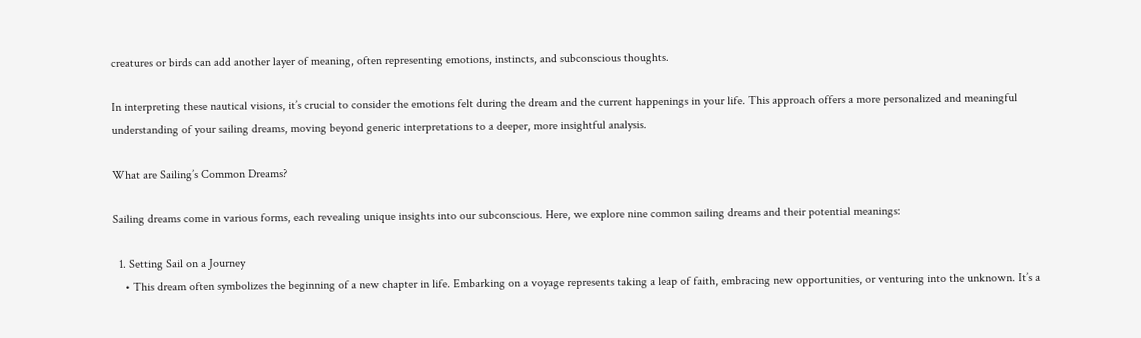creatures or birds can add another layer of meaning, often representing emotions, instincts, and subconscious thoughts.

In interpreting these nautical visions, it’s crucial to consider the emotions felt during the dream and the current happenings in your life. This approach offers a more personalized and meaningful understanding of your sailing dreams, moving beyond generic interpretations to a deeper, more insightful analysis.

What are Sailing’s Common Dreams?

Sailing dreams come in various forms, each revealing unique insights into our subconscious. Here, we explore nine common sailing dreams and their potential meanings:

  1. Setting Sail on a Journey
    • This dream often symbolizes the beginning of a new chapter in life. Embarking on a voyage represents taking a leap of faith, embracing new opportunities, or venturing into the unknown. It’s a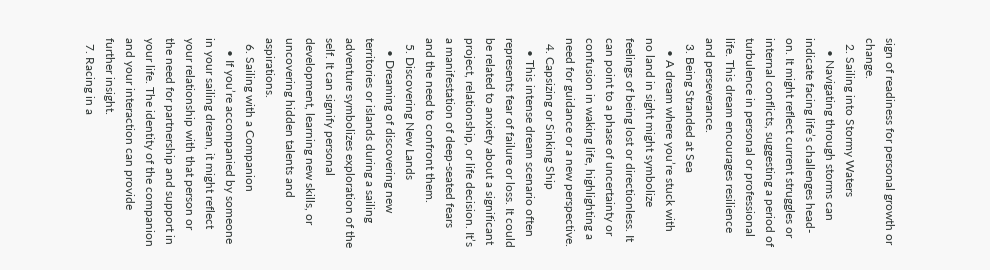sign of readiness for personal growth or change.
  2. Sailing into Stormy Waters
    • Navigating through storms can indicate facing life’s challenges head-on. It might reflect current struggles or internal conflicts, suggesting a period of turbulence in personal or professional life. This dream encourages resilience and perseverance.
  3. Being Stranded at Sea
    • A dream where you’re stuck with no land in sight might symbolize feelings of being lost or directionless. It can point to a phase of uncertainty or confusion in waking life, highlighting a need for guidance or a new perspective.
  4. Capsizing or Sinking Ship
    • This intense dream scenario often represents fear of failure or loss. It could be related to anxiety about a significant project, relationship, or life decision. It’s a manifestation of deep-seated fears and the need to confront them.
  5. Discovering New Lands
    • Dreaming of discovering new territories or islands during a sailing adventure symbolizes exploration of the self. It can signify personal development, learning new skills, or uncovering hidden talents and aspirations.
  6. Sailing with a Companion
    • If you’re accompanied by someone in your sailing dream, it might reflect your relationship with that person or the need for partnership and support in your life. The identity of the companion and your interaction can provide further insight.
  7. Racing in a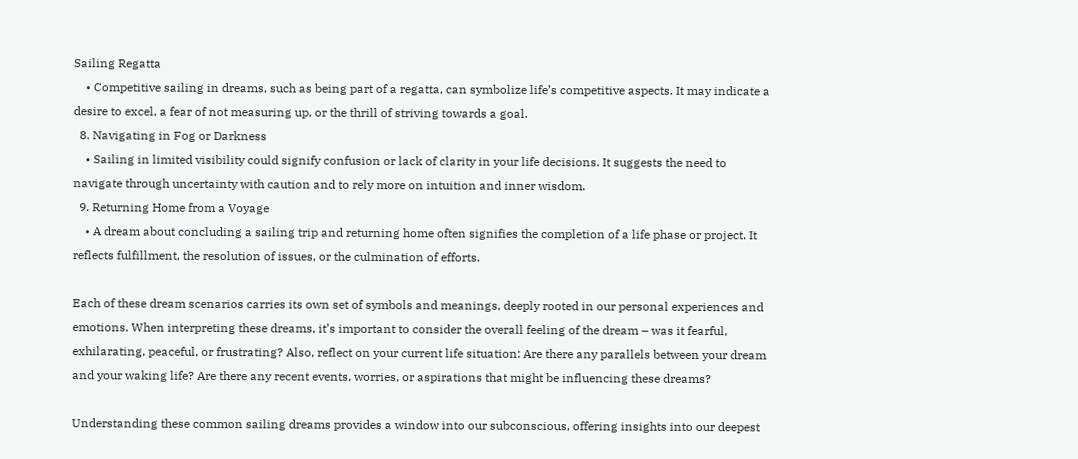Sailing Regatta
    • Competitive sailing in dreams, such as being part of a regatta, can symbolize life’s competitive aspects. It may indicate a desire to excel, a fear of not measuring up, or the thrill of striving towards a goal.
  8. Navigating in Fog or Darkness
    • Sailing in limited visibility could signify confusion or lack of clarity in your life decisions. It suggests the need to navigate through uncertainty with caution and to rely more on intuition and inner wisdom.
  9. Returning Home from a Voyage
    • A dream about concluding a sailing trip and returning home often signifies the completion of a life phase or project. It reflects fulfillment, the resolution of issues, or the culmination of efforts.

Each of these dream scenarios carries its own set of symbols and meanings, deeply rooted in our personal experiences and emotions. When interpreting these dreams, it’s important to consider the overall feeling of the dream – was it fearful, exhilarating, peaceful, or frustrating? Also, reflect on your current life situation: Are there any parallels between your dream and your waking life? Are there any recent events, worries, or aspirations that might be influencing these dreams?

Understanding these common sailing dreams provides a window into our subconscious, offering insights into our deepest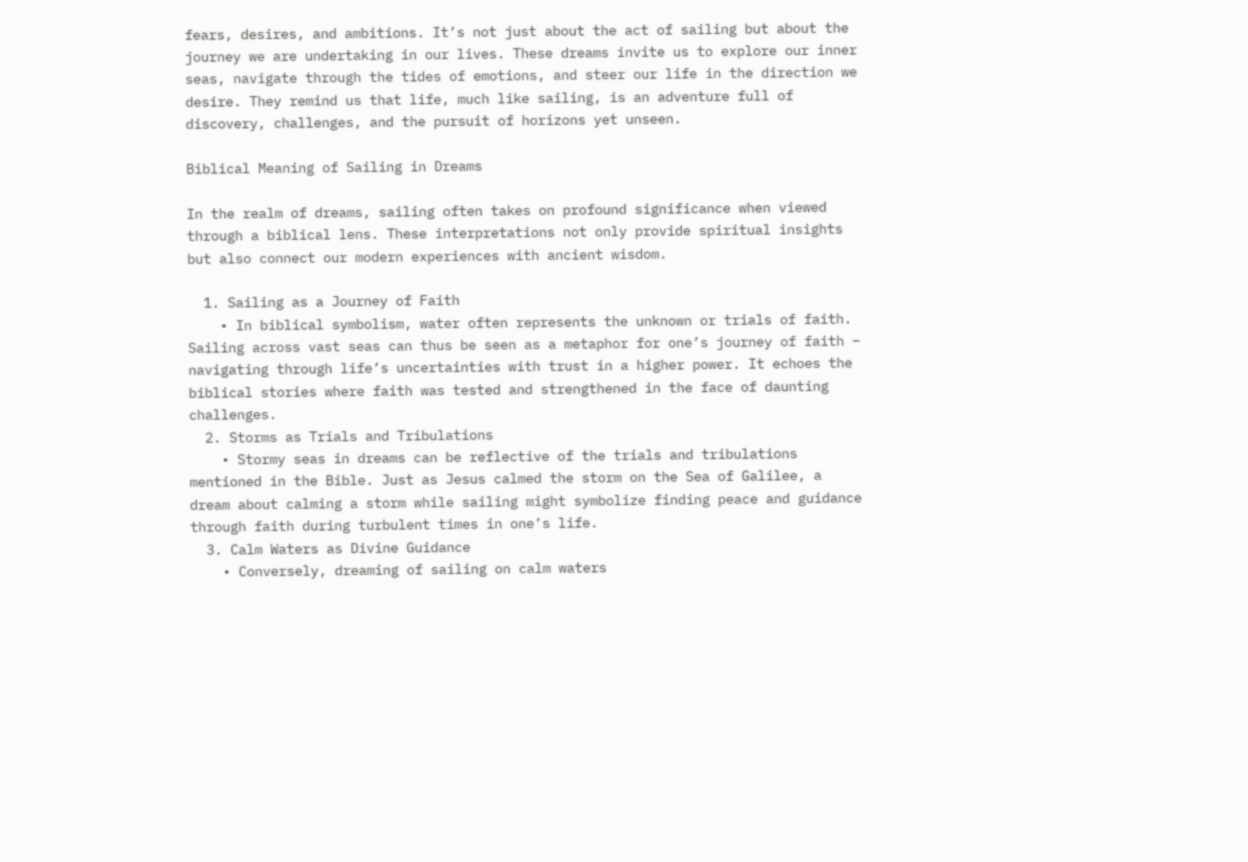fears, desires, and ambitions. It’s not just about the act of sailing but about the journey we are undertaking in our lives. These dreams invite us to explore our inner seas, navigate through the tides of emotions, and steer our life in the direction we desire. They remind us that life, much like sailing, is an adventure full of discovery, challenges, and the pursuit of horizons yet unseen.

Biblical Meaning of Sailing in Dreams

In the realm of dreams, sailing often takes on profound significance when viewed through a biblical lens. These interpretations not only provide spiritual insights but also connect our modern experiences with ancient wisdom.

  1. Sailing as a Journey of Faith
    • In biblical symbolism, water often represents the unknown or trials of faith. Sailing across vast seas can thus be seen as a metaphor for one’s journey of faith – navigating through life’s uncertainties with trust in a higher power. It echoes the biblical stories where faith was tested and strengthened in the face of daunting challenges.
  2. Storms as Trials and Tribulations
    • Stormy seas in dreams can be reflective of the trials and tribulations mentioned in the Bible. Just as Jesus calmed the storm on the Sea of Galilee, a dream about calming a storm while sailing might symbolize finding peace and guidance through faith during turbulent times in one’s life.
  3. Calm Waters as Divine Guidance
    • Conversely, dreaming of sailing on calm waters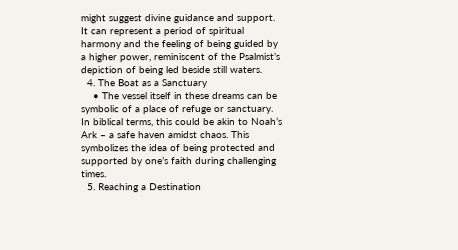might suggest divine guidance and support. It can represent a period of spiritual harmony and the feeling of being guided by a higher power, reminiscent of the Psalmist’s depiction of being led beside still waters.
  4. The Boat as a Sanctuary
    • The vessel itself in these dreams can be symbolic of a place of refuge or sanctuary. In biblical terms, this could be akin to Noah’s Ark – a safe haven amidst chaos. This symbolizes the idea of being protected and supported by one’s faith during challenging times.
  5. Reaching a Destination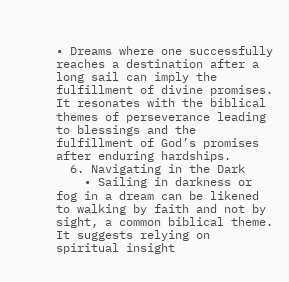• Dreams where one successfully reaches a destination after a long sail can imply the fulfillment of divine promises. It resonates with the biblical themes of perseverance leading to blessings and the fulfillment of God’s promises after enduring hardships.
  6. Navigating in the Dark
    • Sailing in darkness or fog in a dream can be likened to walking by faith and not by sight, a common biblical theme. It suggests relying on spiritual insight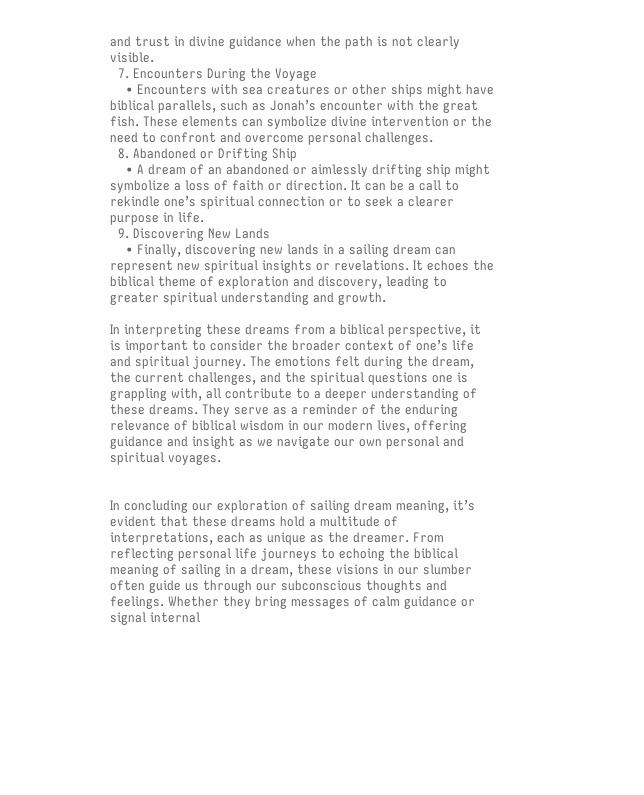and trust in divine guidance when the path is not clearly visible.
  7. Encounters During the Voyage
    • Encounters with sea creatures or other ships might have biblical parallels, such as Jonah’s encounter with the great fish. These elements can symbolize divine intervention or the need to confront and overcome personal challenges.
  8. Abandoned or Drifting Ship
    • A dream of an abandoned or aimlessly drifting ship might symbolize a loss of faith or direction. It can be a call to rekindle one’s spiritual connection or to seek a clearer purpose in life.
  9. Discovering New Lands
    • Finally, discovering new lands in a sailing dream can represent new spiritual insights or revelations. It echoes the biblical theme of exploration and discovery, leading to greater spiritual understanding and growth.

In interpreting these dreams from a biblical perspective, it is important to consider the broader context of one’s life and spiritual journey. The emotions felt during the dream, the current challenges, and the spiritual questions one is grappling with, all contribute to a deeper understanding of these dreams. They serve as a reminder of the enduring relevance of biblical wisdom in our modern lives, offering guidance and insight as we navigate our own personal and spiritual voyages.


In concluding our exploration of sailing dream meaning, it’s evident that these dreams hold a multitude of interpretations, each as unique as the dreamer. From reflecting personal life journeys to echoing the biblical meaning of sailing in a dream, these visions in our slumber often guide us through our subconscious thoughts and feelings. Whether they bring messages of calm guidance or signal internal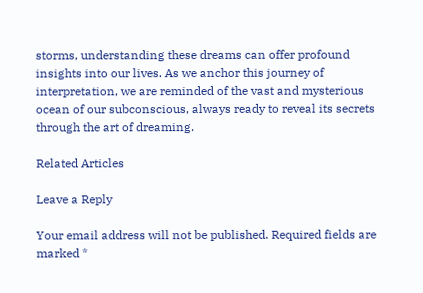storms, understanding these dreams can offer profound insights into our lives. As we anchor this journey of interpretation, we are reminded of the vast and mysterious ocean of our subconscious, always ready to reveal its secrets through the art of dreaming.

Related Articles

Leave a Reply

Your email address will not be published. Required fields are marked *